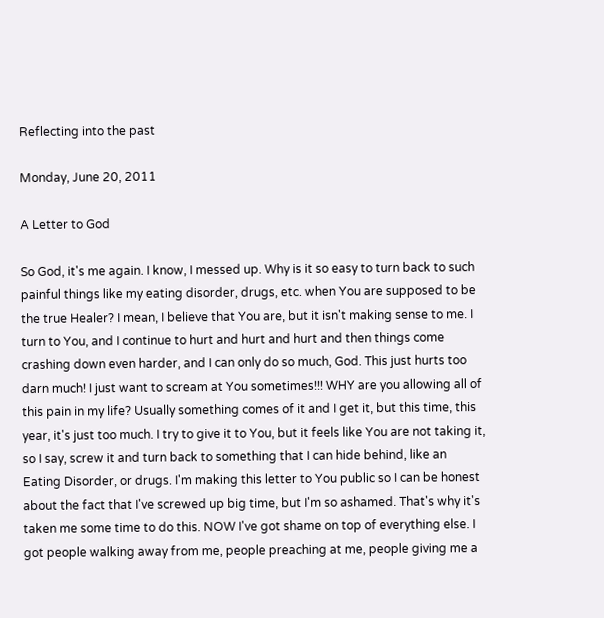Reflecting into the past

Monday, June 20, 2011

A Letter to God

So God, it's me again. I know, I messed up. Why is it so easy to turn back to such painful things like my eating disorder, drugs, etc. when You are supposed to be the true Healer? I mean, I believe that You are, but it isn't making sense to me. I turn to You, and I continue to hurt and hurt and hurt and then things come crashing down even harder, and I can only do so much, God. This just hurts too darn much! I just want to scream at You sometimes!!! WHY are you allowing all of this pain in my life? Usually something comes of it and I get it, but this time, this year, it's just too much. I try to give it to You, but it feels like You are not taking it, so I say, screw it and turn back to something that I can hide behind, like an Eating Disorder, or drugs. I'm making this letter to You public so I can be honest about the fact that I've screwed up big time, but I'm so ashamed. That's why it's taken me some time to do this. NOW I've got shame on top of everything else. I got people walking away from me, people preaching at me, people giving me a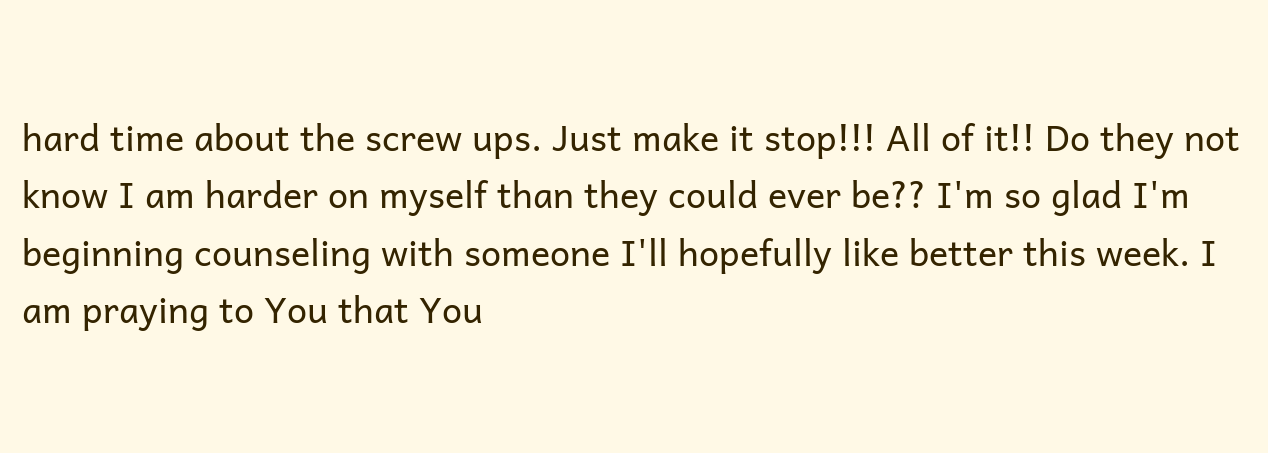hard time about the screw ups. Just make it stop!!! All of it!! Do they not know I am harder on myself than they could ever be?? I'm so glad I'm beginning counseling with someone I'll hopefully like better this week. I am praying to You that You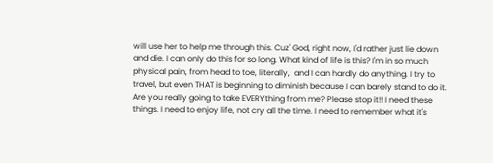will use her to help me through this. Cuz' God, right now, I'd rather just lie down and die. I can only do this for so long. What kind of life is this? I'm in so much physical pain, from head to toe, literally,  and I can hardly do anything. I try to travel, but even THAT is beginning to diminish because I can barely stand to do it. Are you really going to take EVERYthing from me? Please stop it!! I need these things. I need to enjoy life, not cry all the time. I need to remember what it's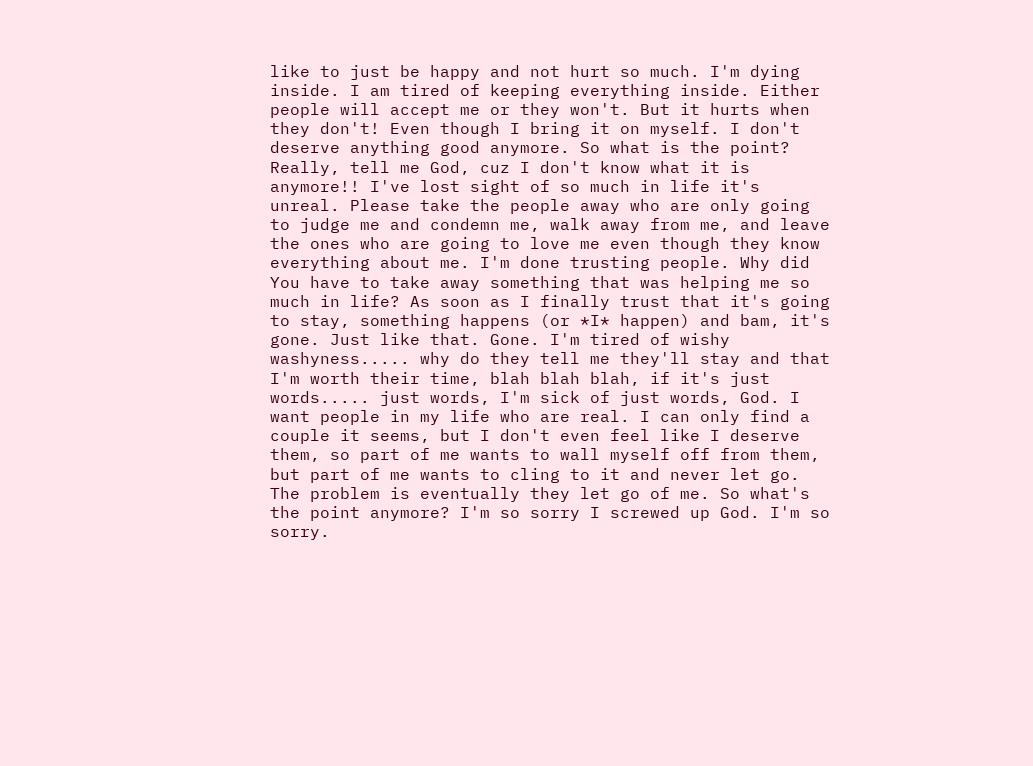like to just be happy and not hurt so much. I'm dying inside. I am tired of keeping everything inside. Either people will accept me or they won't. But it hurts when they don't! Even though I bring it on myself. I don't deserve anything good anymore. So what is the point? Really, tell me God, cuz I don't know what it is anymore!! I've lost sight of so much in life it's unreal. Please take the people away who are only going to judge me and condemn me, walk away from me, and leave the ones who are going to love me even though they know everything about me. I'm done trusting people. Why did You have to take away something that was helping me so much in life? As soon as I finally trust that it's going to stay, something happens (or *I* happen) and bam, it's gone. Just like that. Gone. I'm tired of wishy washyness..... why do they tell me they'll stay and that I'm worth their time, blah blah blah, if it's just words..... just words, I'm sick of just words, God. I want people in my life who are real. I can only find a couple it seems, but I don't even feel like I deserve them, so part of me wants to wall myself off from them, but part of me wants to cling to it and never let go. The problem is eventually they let go of me. So what's the point anymore? I'm so sorry I screwed up God. I'm so sorry.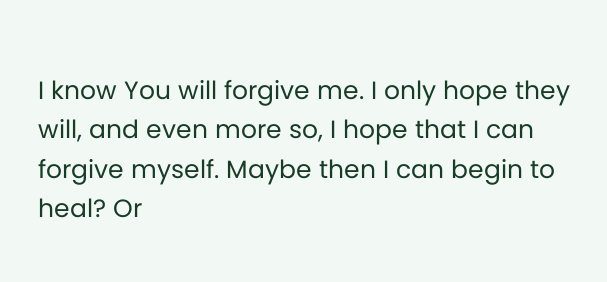I know You will forgive me. I only hope they will, and even more so, I hope that I can forgive myself. Maybe then I can begin to heal? Or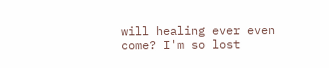will healing ever even come? I'm so lost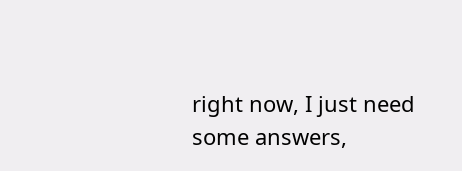right now, I just need some answers,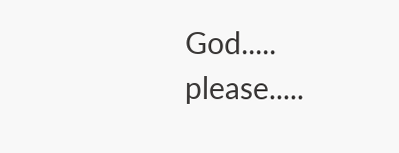God..... please.....